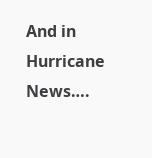And in Hurricane News….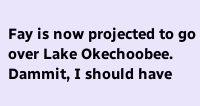Fay is now projected to go over Lake Okechoobee. Dammit, I should have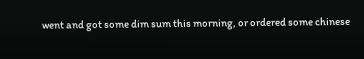went and got some dim sum this morning, or ordered some chinese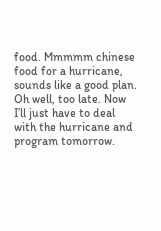food. Mmmmm chinese food for a hurricane, sounds like a good plan. Oh well, too late. Now I’ll just have to deal with the hurricane and program tomorrow.